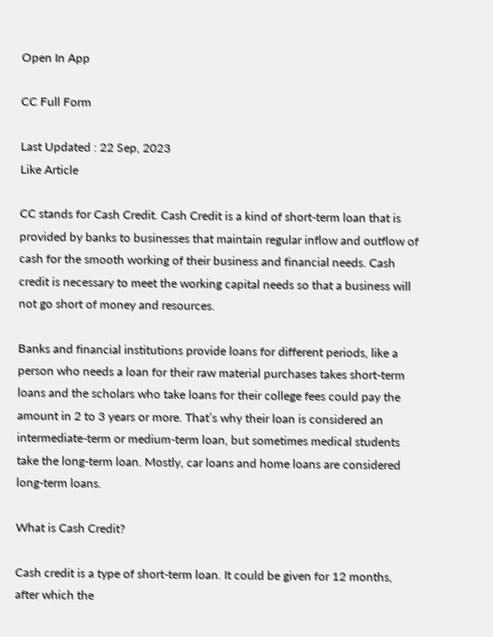Open In App

CC Full Form

Last Updated : 22 Sep, 2023
Like Article

CC stands for Cash Credit. Cash Credit is a kind of short-term loan that is provided by banks to businesses that maintain regular inflow and outflow of cash for the smooth working of their business and financial needs. Cash credit is necessary to meet the working capital needs so that a business will not go short of money and resources.

Banks and financial institutions provide loans for different periods, like a person who needs a loan for their raw material purchases takes short-term loans and the scholars who take loans for their college fees could pay the amount in 2 to 3 years or more. That’s why their loan is considered an intermediate-term or medium-term loan, but sometimes medical students take the long-term loan. Mostly, car loans and home loans are considered long-term loans.

What is Cash Credit?

Cash credit is a type of short-term loan. It could be given for 12 months, after which the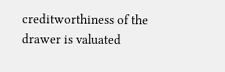creditworthiness of the drawer is valuated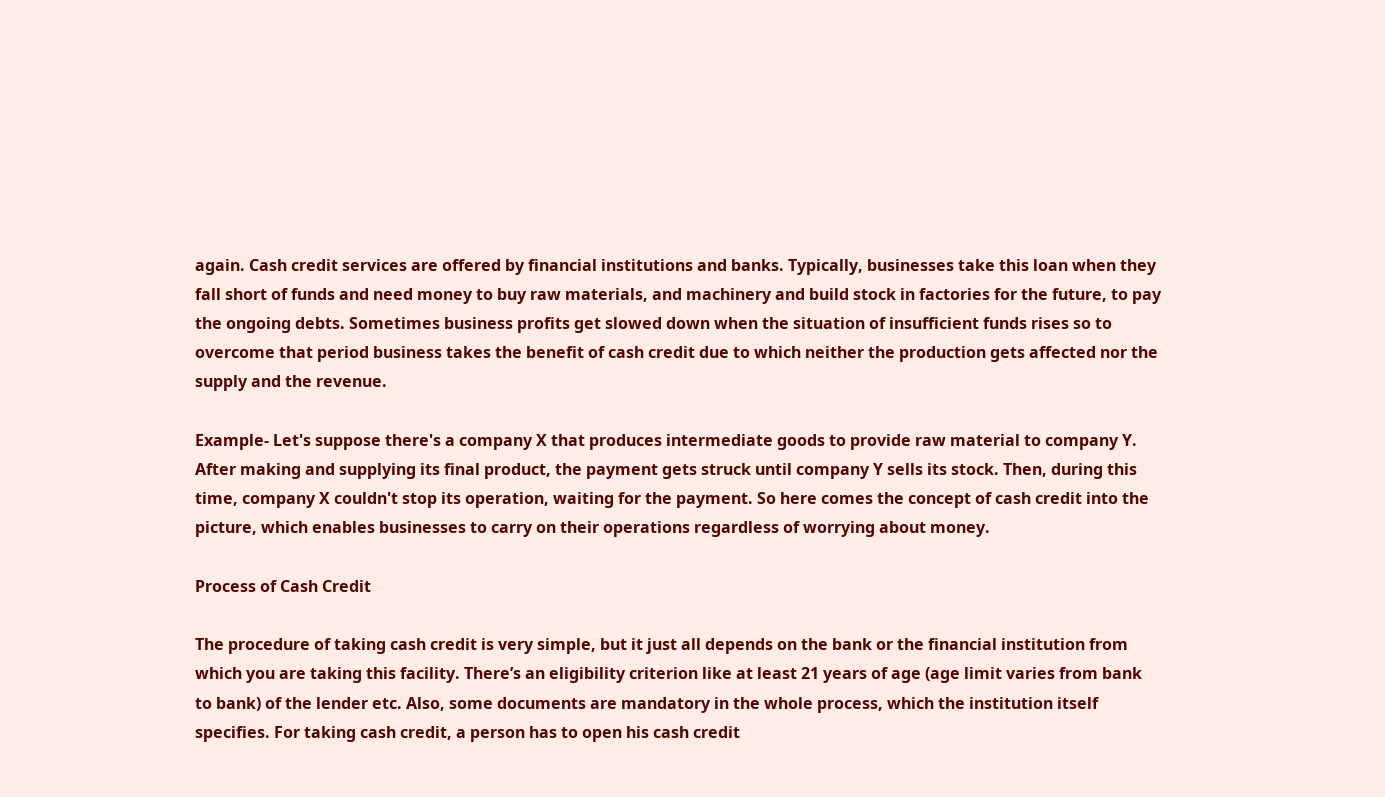again. Cash credit services are offered by financial institutions and banks. Typically, businesses take this loan when they fall short of funds and need money to buy raw materials, and machinery and build stock in factories for the future, to pay the ongoing debts. Sometimes business profits get slowed down when the situation of insufficient funds rises so to overcome that period business takes the benefit of cash credit due to which neither the production gets affected nor the supply and the revenue.

Example- Let's suppose there's a company X that produces intermediate goods to provide raw material to company Y. After making and supplying its final product, the payment gets struck until company Y sells its stock. Then, during this time, company X couldn't stop its operation, waiting for the payment. So here comes the concept of cash credit into the picture, which enables businesses to carry on their operations regardless of worrying about money.

Process of Cash Credit

The procedure of taking cash credit is very simple, but it just all depends on the bank or the financial institution from which you are taking this facility. There’s an eligibility criterion like at least 21 years of age (age limit varies from bank to bank) of the lender etc. Also, some documents are mandatory in the whole process, which the institution itself specifies. For taking cash credit, a person has to open his cash credit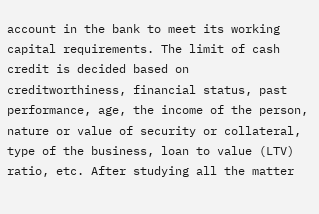account in the bank to meet its working capital requirements. The limit of cash credit is decided based on creditworthiness, financial status, past performance, age, the income of the person, nature or value of security or collateral, type of the business, loan to value (LTV) ratio, etc. After studying all the matter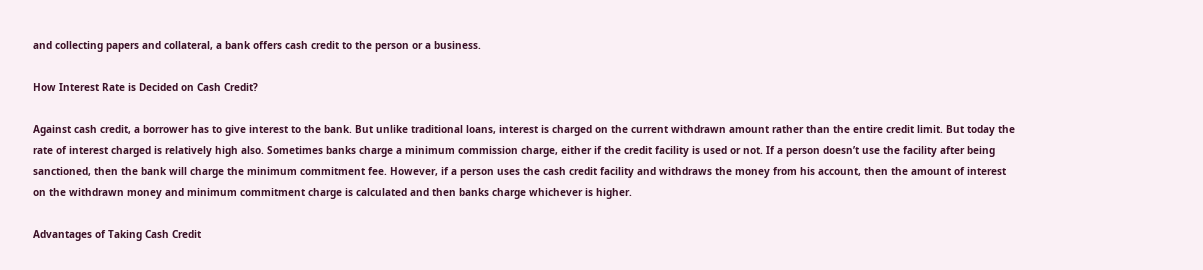and collecting papers and collateral, a bank offers cash credit to the person or a business.

How Interest Rate is Decided on Cash Credit?

Against cash credit, a borrower has to give interest to the bank. But unlike traditional loans, interest is charged on the current withdrawn amount rather than the entire credit limit. But today the rate of interest charged is relatively high also. Sometimes banks charge a minimum commission charge, either if the credit facility is used or not. If a person doesn’t use the facility after being sanctioned, then the bank will charge the minimum commitment fee. However, if a person uses the cash credit facility and withdraws the money from his account, then the amount of interest on the withdrawn money and minimum commitment charge is calculated and then banks charge whichever is higher.

Advantages of Taking Cash Credit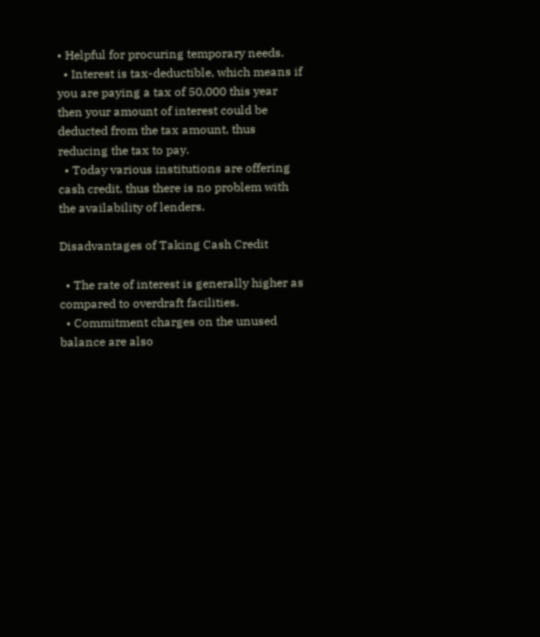• Helpful for procuring temporary needs.
  • Interest is tax-deductible, which means if you are paying a tax of 50,000 this year then your amount of interest could be deducted from the tax amount, thus reducing the tax to pay.
  • Today various institutions are offering cash credit, thus there is no problem with the availability of lenders.

Disadvantages of Taking Cash Credit

  • The rate of interest is generally higher as compared to overdraft facilities.
  • Commitment charges on the unused balance are also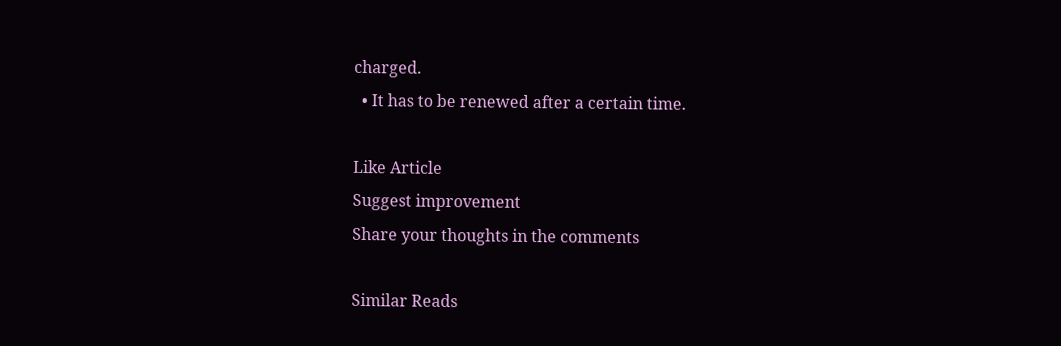charged.
  • It has to be renewed after a certain time.

Like Article
Suggest improvement
Share your thoughts in the comments

Similar Reads